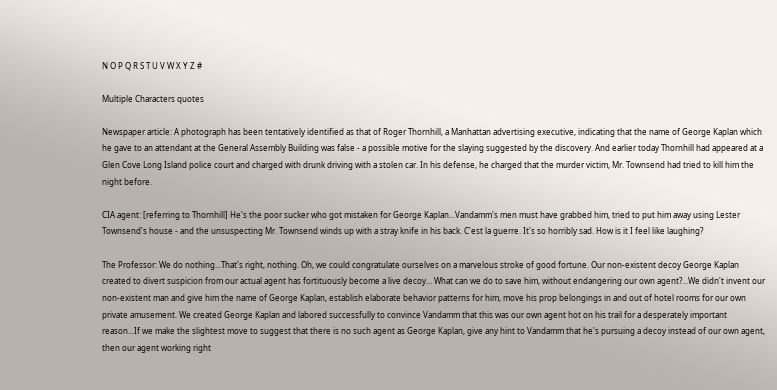N O P Q R S T U V W X Y Z #

Multiple Characters quotes

Newspaper article: A photograph has been tentatively identified as that of Roger Thornhill, a Manhattan advertising executive, indicating that the name of George Kaplan which he gave to an attendant at the General Assembly Building was false - a possible motive for the slaying suggested by the discovery. And earlier today Thornhill had appeared at a Glen Cove Long Island police court and charged with drunk driving with a stolen car. In his defense, he charged that the murder victim, Mr. Townsend had tried to kill him the night before.

CIA agent: [referring to Thornhill] He's the poor sucker who got mistaken for George Kaplan...Vandamm's men must have grabbed him, tried to put him away using Lester Townsend's house - and the unsuspecting Mr. Townsend winds up with a stray knife in his back. C'est la guerre. It's so horribly sad. How is it I feel like laughing?

The Professor: We do nothing...That's right, nothing. Oh, we could congratulate ourselves on a marvelous stroke of good fortune. Our non-existent decoy George Kaplan created to divert suspicion from our actual agent has fortituously become a live decoy... What can we do to save him, without endangering our own agent?...We didn't invent our non-existent man and give him the name of George Kaplan, establish elaborate behavior patterns for him, move his prop belongings in and out of hotel rooms for our own private amusement. We created George Kaplan and labored successfully to convince Vandamm that this was our own agent hot on his trail for a desperately important reason...If we make the slightest move to suggest that there is no such agent as George Kaplan, give any hint to Vandamm that he's pursuing a decoy instead of our own agent, then our agent working right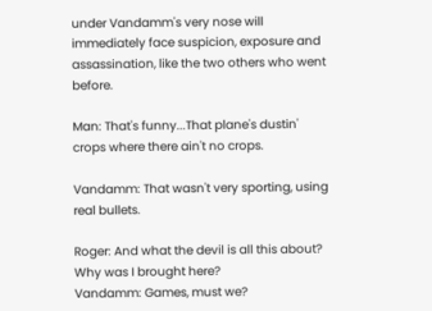under Vandamm's very nose will immediately face suspicion, exposure and assassination, like the two others who went before.

Man: That's funny...That plane's dustin' crops where there ain't no crops.

Vandamm: That wasn't very sporting, using real bullets.

Roger: And what the devil is all this about? Why was I brought here?
Vandamm: Games, must we?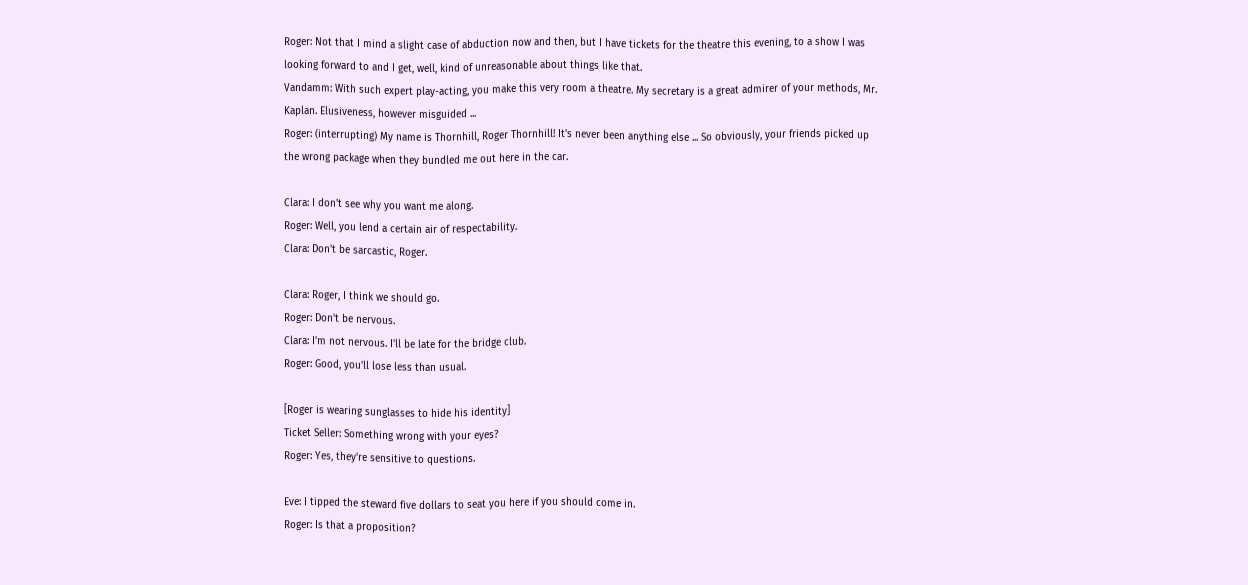Roger: Not that I mind a slight case of abduction now and then, but I have tickets for the theatre this evening, to a show I was looking forward to and I get, well, kind of unreasonable about things like that.
Vandamm: With such expert play-acting, you make this very room a theatre. My secretary is a great admirer of your methods, Mr. Kaplan. Elusiveness, however misguided ...
Roger: (interrupting) My name is Thornhill, Roger Thornhill! It's never been anything else ... So obviously, your friends picked up the wrong package when they bundled me out here in the car.

Clara: I don't see why you want me along.
Roger: Well, you lend a certain air of respectability.
Clara: Don't be sarcastic, Roger.

Clara: Roger, I think we should go.
Roger: Don't be nervous.
Clara: I'm not nervous. I'll be late for the bridge club.
Roger: Good, you'll lose less than usual.

[Roger is wearing sunglasses to hide his identity]
Ticket Seller: Something wrong with your eyes?
Roger: Yes, they're sensitive to questions.

Eve: I tipped the steward five dollars to seat you here if you should come in.
Roger: Is that a proposition?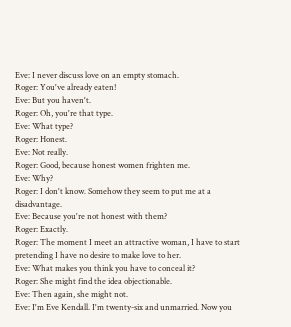Eve: I never discuss love on an empty stomach.
Roger: You've already eaten!
Eve: But you haven't.
Roger: Oh, you're that type.
Eve: What type?
Roger: Honest.
Eve: Not really.
Roger: Good, because honest women frighten me.
Eve: Why?
Roger: I don't know. Somehow they seem to put me at a disadvantage.
Eve: Because you're not honest with them?
Roger: Exactly.
Roger: The moment I meet an attractive woman, I have to start pretending I have no desire to make love to her.
Eve: What makes you think you have to conceal it?
Roger: She might find the idea objectionable.
Eve: Then again, she might not.
Eve: I'm Eve Kendall. I'm twenty-six and unmarried. Now you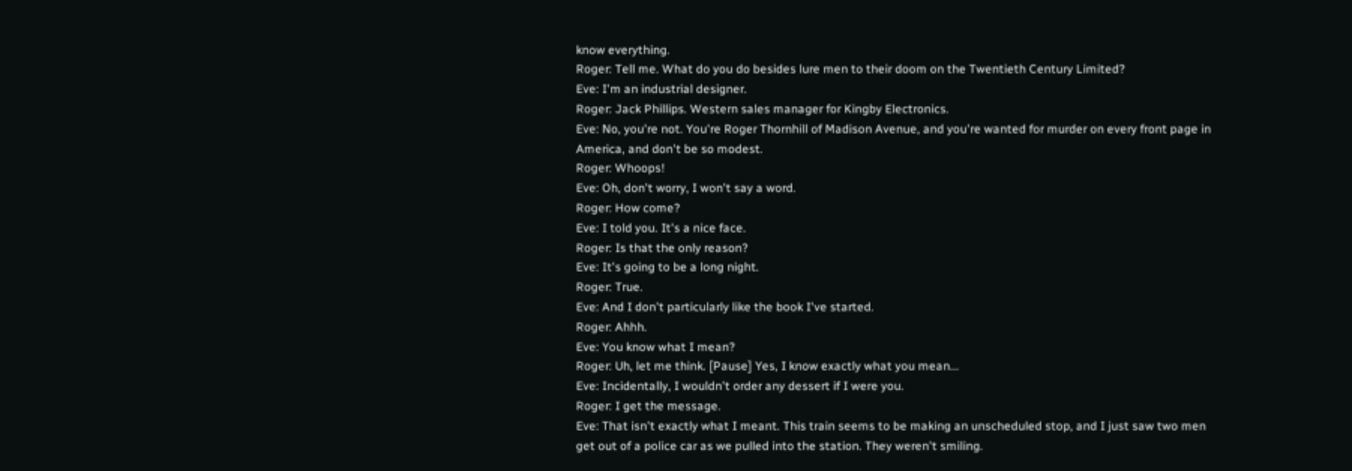know everything.
Roger: Tell me. What do you do besides lure men to their doom on the Twentieth Century Limited?
Eve: I'm an industrial designer.
Roger: Jack Phillips. Western sales manager for Kingby Electronics.
Eve: No, you're not. You're Roger Thornhill of Madison Avenue, and you're wanted for murder on every front page in America, and don't be so modest.
Roger: Whoops!
Eve: Oh, don't worry, I won't say a word.
Roger: How come?
Eve: I told you. It's a nice face.
Roger: Is that the only reason?
Eve: It's going to be a long night.
Roger: True.
Eve: And I don't particularly like the book I've started.
Roger: Ahhh.
Eve: You know what I mean?
Roger: Uh, let me think. [Pause] Yes, I know exactly what you mean...
Eve: Incidentally, I wouldn't order any dessert if I were you.
Roger: I get the message.
Eve: That isn't exactly what I meant. This train seems to be making an unscheduled stop, and I just saw two men get out of a police car as we pulled into the station. They weren't smiling.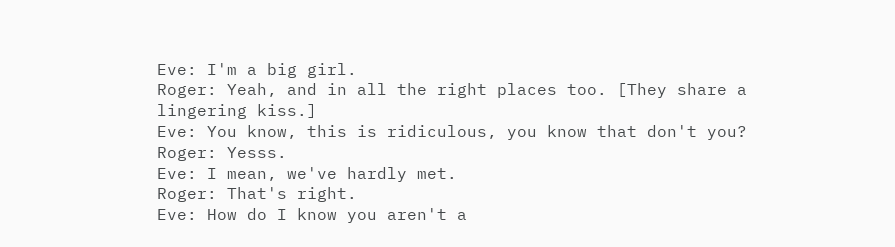Eve: I'm a big girl.
Roger: Yeah, and in all the right places too. [They share a lingering kiss.]
Eve: You know, this is ridiculous, you know that don't you?
Roger: Yesss.
Eve: I mean, we've hardly met.
Roger: That's right.
Eve: How do I know you aren't a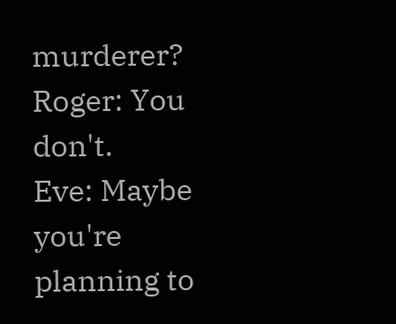murderer?
Roger: You don't.
Eve: Maybe you're planning to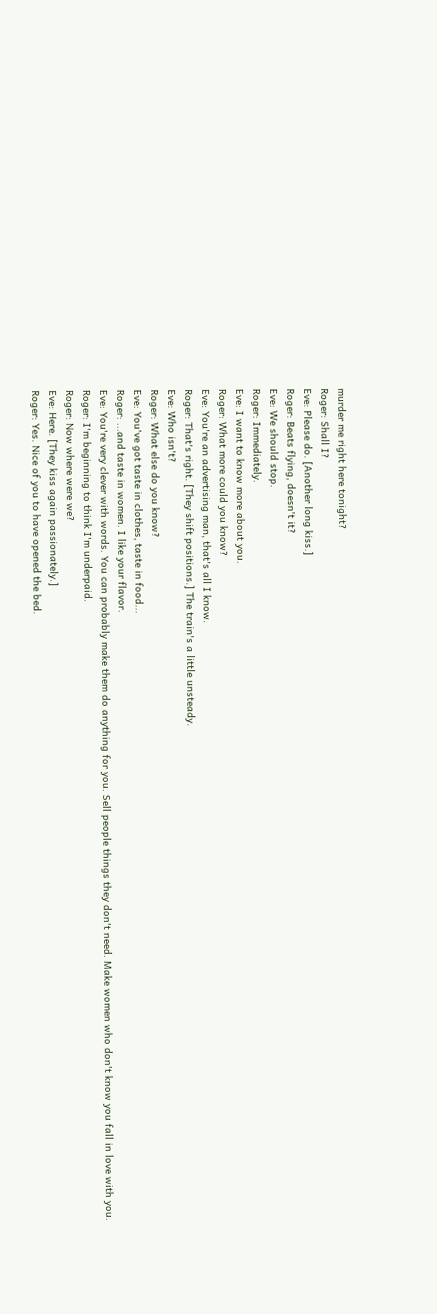murder me right here tonight?
Roger: Shall I?
Eve: Please do. [Another long kiss.]
Roger: Beats flying, doesn't it?
Eve: We should stop.
Roger: Immediately.
Eve: I want to know more about you.
Roger: What more could you know?
Eve: You're an advertising man, that's all I know.
Roger: That's right. [They shift positions.] The train's a little unsteady.
Eve: Who isn't?
Roger: What else do you know?
Eve: You've got taste in clothes, taste in food...
Roger: ...and taste in women. I like your flavor.
Eve: You're very clever with words. You can probably make them do anything for you. Sell people things they don't need. Make women who don't know you fall in love with you.
Roger: I'm beginning to think I'm underpaid.
Roger: Now where were we?
Eve: Here. [They kiss again passionately.]
Roger: Yes. Nice of you to have opened the bed.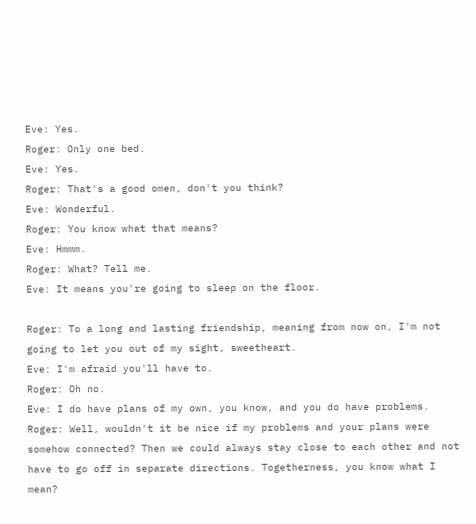Eve: Yes.
Roger: Only one bed.
Eve: Yes.
Roger: That's a good omen, don't you think?
Eve: Wonderful.
Roger: You know what that means?
Eve: Hmmm.
Roger: What? Tell me.
Eve: It means you're going to sleep on the floor.

Roger: To a long and lasting friendship, meaning from now on, I'm not going to let you out of my sight, sweetheart.
Eve: I'm afraid you'll have to.
Roger: Oh no.
Eve: I do have plans of my own, you know, and you do have problems.
Roger: Well, wouldn't it be nice if my problems and your plans were somehow connected? Then we could always stay close to each other and not have to go off in separate directions. Togetherness, you know what I mean?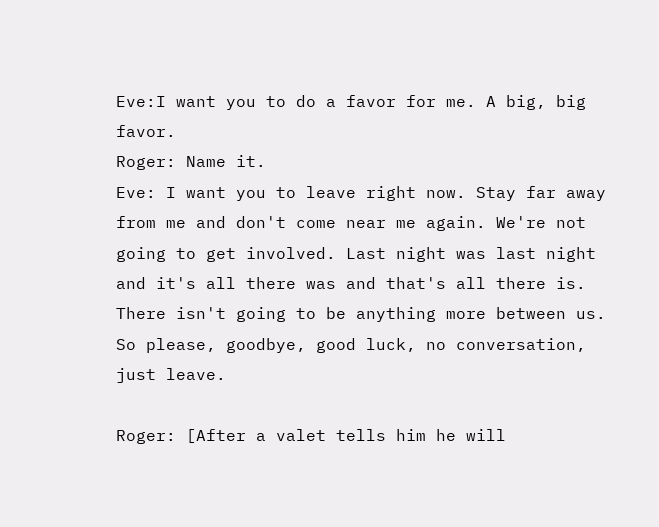Eve:I want you to do a favor for me. A big, big favor.
Roger: Name it.
Eve: I want you to leave right now. Stay far away from me and don't come near me again. We're not going to get involved. Last night was last night and it's all there was and that's all there is. There isn't going to be anything more between us. So please, goodbye, good luck, no conversation, just leave.

Roger: [After a valet tells him he will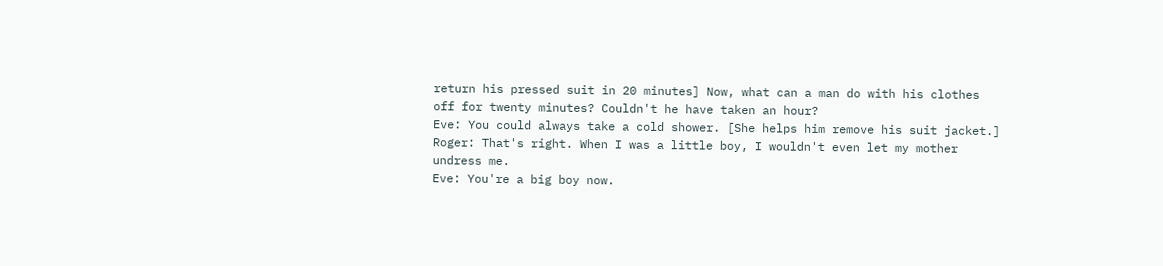return his pressed suit in 20 minutes] Now, what can a man do with his clothes off for twenty minutes? Couldn't he have taken an hour?
Eve: You could always take a cold shower. [She helps him remove his suit jacket.]
Roger: That's right. When I was a little boy, I wouldn't even let my mother undress me.
Eve: You're a big boy now.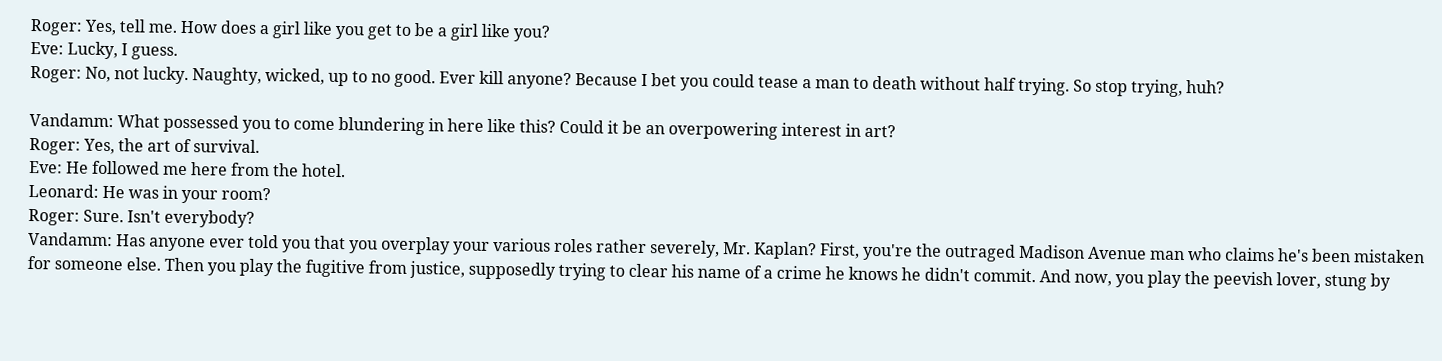Roger: Yes, tell me. How does a girl like you get to be a girl like you?
Eve: Lucky, I guess.
Roger: No, not lucky. Naughty, wicked, up to no good. Ever kill anyone? Because I bet you could tease a man to death without half trying. So stop trying, huh?

Vandamm: What possessed you to come blundering in here like this? Could it be an overpowering interest in art?
Roger: Yes, the art of survival.
Eve: He followed me here from the hotel.
Leonard: He was in your room?
Roger: Sure. Isn't everybody?
Vandamm: Has anyone ever told you that you overplay your various roles rather severely, Mr. Kaplan? First, you're the outraged Madison Avenue man who claims he's been mistaken for someone else. Then you play the fugitive from justice, supposedly trying to clear his name of a crime he knows he didn't commit. And now, you play the peevish lover, stung by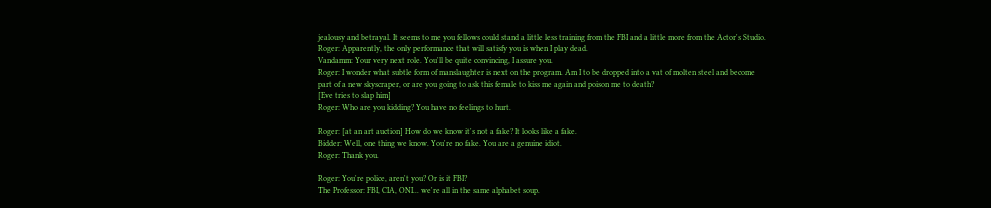jealousy and betrayal. It seems to me you fellows could stand a little less training from the FBI and a little more from the Actor's Studio.
Roger: Apparently, the only performance that will satisfy you is when I play dead.
Vandamm: Your very next role. You'll be quite convincing, I assure you.
Roger: I wonder what subtle form of manslaughter is next on the program. Am I to be dropped into a vat of molten steel and become part of a new skyscraper, or are you going to ask this female to kiss me again and poison me to death?
[Eve tries to slap him]
Roger: Who are you kidding? You have no feelings to hurt.

Roger: [at an art auction] How do we know it's not a fake? It looks like a fake.
Bidder: Well, one thing we know. You're no fake. You are a genuine idiot.
Roger: Thank you.

Roger: You're police, aren't you? Or is it FBI?
The Professor: FBI, CIA, ONI... we're all in the same alphabet soup.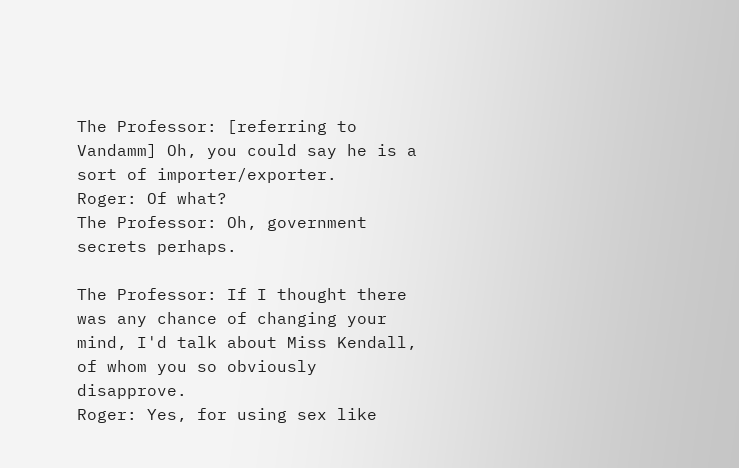The Professor: [referring to Vandamm] Oh, you could say he is a sort of importer/exporter.
Roger: Of what?
The Professor: Oh, government secrets perhaps.

The Professor: If I thought there was any chance of changing your mind, I'd talk about Miss Kendall, of whom you so obviously disapprove.
Roger: Yes, for using sex like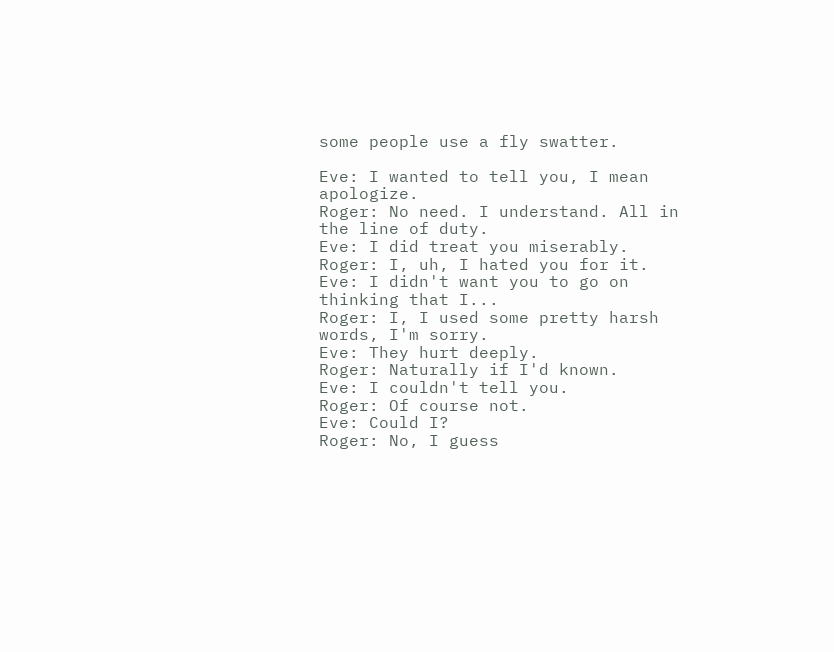some people use a fly swatter.

Eve: I wanted to tell you, I mean apologize.
Roger: No need. I understand. All in the line of duty.
Eve: I did treat you miserably.
Roger: I, uh, I hated you for it.
Eve: I didn't want you to go on thinking that I...
Roger: I, I used some pretty harsh words, I'm sorry.
Eve: They hurt deeply.
Roger: Naturally if I'd known.
Eve: I couldn't tell you.
Roger: Of course not.
Eve: Could I?
Roger: No, I guess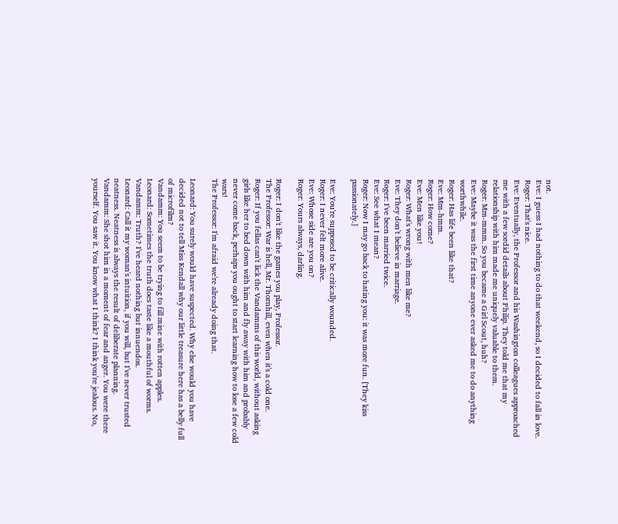not.
Eve: I guess I had nothing to do that weekend, so I decided to fall in love.
Roger: That's nice.
Eve: Eventually, the Professor and his Washington colleagues approached me with a few sordid details about Philip. They told me that my relationship with him made me uniquely valuable to them.
Roger: Mm-mmm. So you became a Girl Scout, huh?
Eve: Maybe it was the first time anyone ever asked me to do anything worthwhile.
Roger: Has life been like that?
Eve: Mm-hmm.
Roger: How come?
Eve: Men like you!
Roger: What's wrong with men like me?
Eve: They don't believe in marriage.
Roger: I've been married twice.
Eve: See what I mean?
Roger: Now I may go back to hating you: it was more fun. [They kiss passionately.]

Eve: You're supposed to be critically wounded.
Roger: I never felt more alive.
Eve: Whose side are you on?
Roger: Yours always, darling.

Roger: I don't like the games you play, Professor.
The Professor: War is hell, Mr. Thornhill, even when it's a cold one.
Roger: If you fellas can't lick the Vandamms of this world, without asking girls like her to bed down with him and fly away with him and probably never come back, perhaps you ought to start learning how to lose a few cold wars!
The Professor: I'm afraid we're already doing that.

Leonard: You surely would have suspected. Why else would you have decided not to tell Miss Kendall why our little treasure here has a belly full of microfilm?
Vandamm: You seem to be trying to fill mine with rotten apples.
Leonard: Sometimes the truth does taste like a mouthful of worms.
Vandamm: Truth? I've heard nothing but innuendos.
Leonard: Call it my woman's intuition, if you will, but I've never trusted neatness. Neatness is always the result of deliberate planning.
Vandamm: She shot him in a moment of fear and anger. You were there yourself. You saw it. You know what I think? I think you're jealous. No,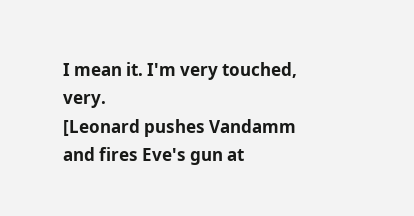I mean it. I'm very touched, very.
[Leonard pushes Vandamm and fires Eve's gun at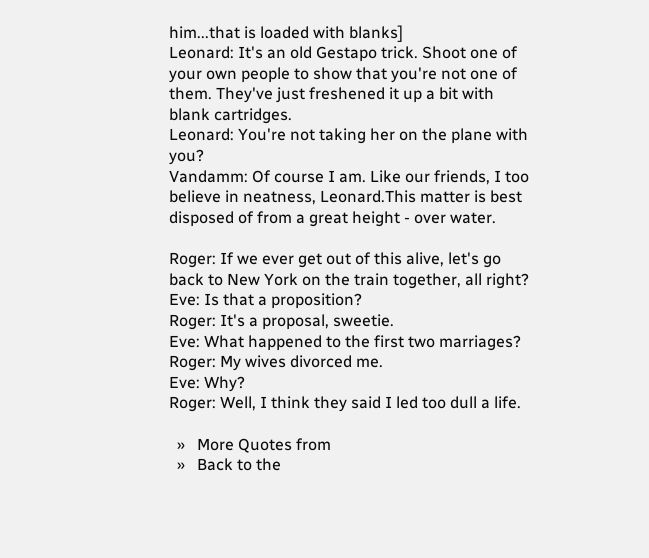him...that is loaded with blanks]
Leonard: It's an old Gestapo trick. Shoot one of your own people to show that you're not one of them. They've just freshened it up a bit with blank cartridges.
Leonard: You're not taking her on the plane with you?
Vandamm: Of course I am. Like our friends, I too believe in neatness, Leonard.This matter is best disposed of from a great height - over water.

Roger: If we ever get out of this alive, let's go back to New York on the train together, all right?
Eve: Is that a proposition?
Roger: It's a proposal, sweetie.
Eve: What happened to the first two marriages?
Roger: My wives divorced me.
Eve: Why?
Roger: Well, I think they said I led too dull a life.

  »   More Quotes from
  »   Back to the